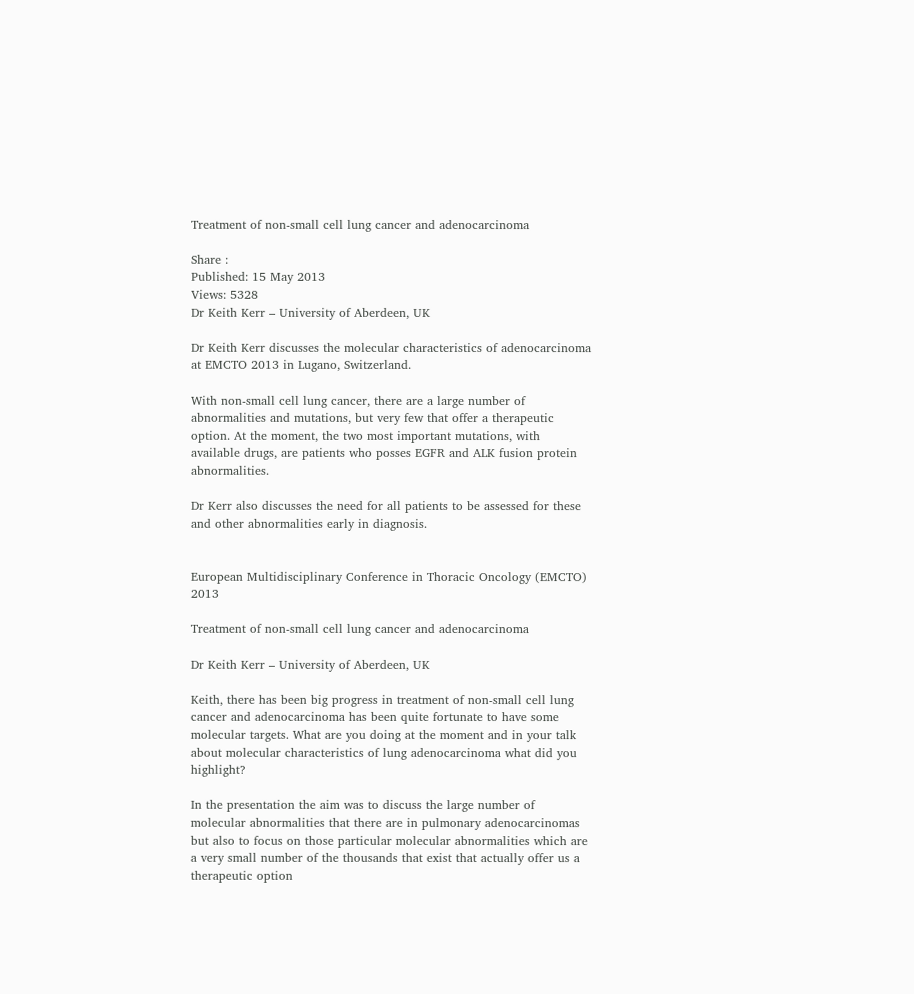Treatment of non-small cell lung cancer and adenocarcinoma

Share :
Published: 15 May 2013
Views: 5328
Dr Keith Kerr – University of Aberdeen, UK

Dr Keith Kerr discusses the molecular characteristics of adenocarcinoma at EMCTO 2013 in Lugano, Switzerland.

With non-small cell lung cancer, there are a large number of abnormalities and mutations, but very few that offer a therapeutic option. At the moment, the two most important mutations, with available drugs, are patients who posses EGFR and ALK fusion protein abnormalities.

Dr Kerr also discusses the need for all patients to be assessed for these and other abnormalities early in diagnosis.


European Multidisciplinary Conference in Thoracic Oncology (EMCTO) 2013

Treatment of non-small cell lung cancer and adenocarcinoma

Dr Keith Kerr – University of Aberdeen, UK

Keith, there has been big progress in treatment of non-small cell lung cancer and adenocarcinoma has been quite fortunate to have some molecular targets. What are you doing at the moment and in your talk about molecular characteristics of lung adenocarcinoma what did you highlight?

In the presentation the aim was to discuss the large number of molecular abnormalities that there are in pulmonary adenocarcinomas but also to focus on those particular molecular abnormalities which are a very small number of the thousands that exist that actually offer us a therapeutic option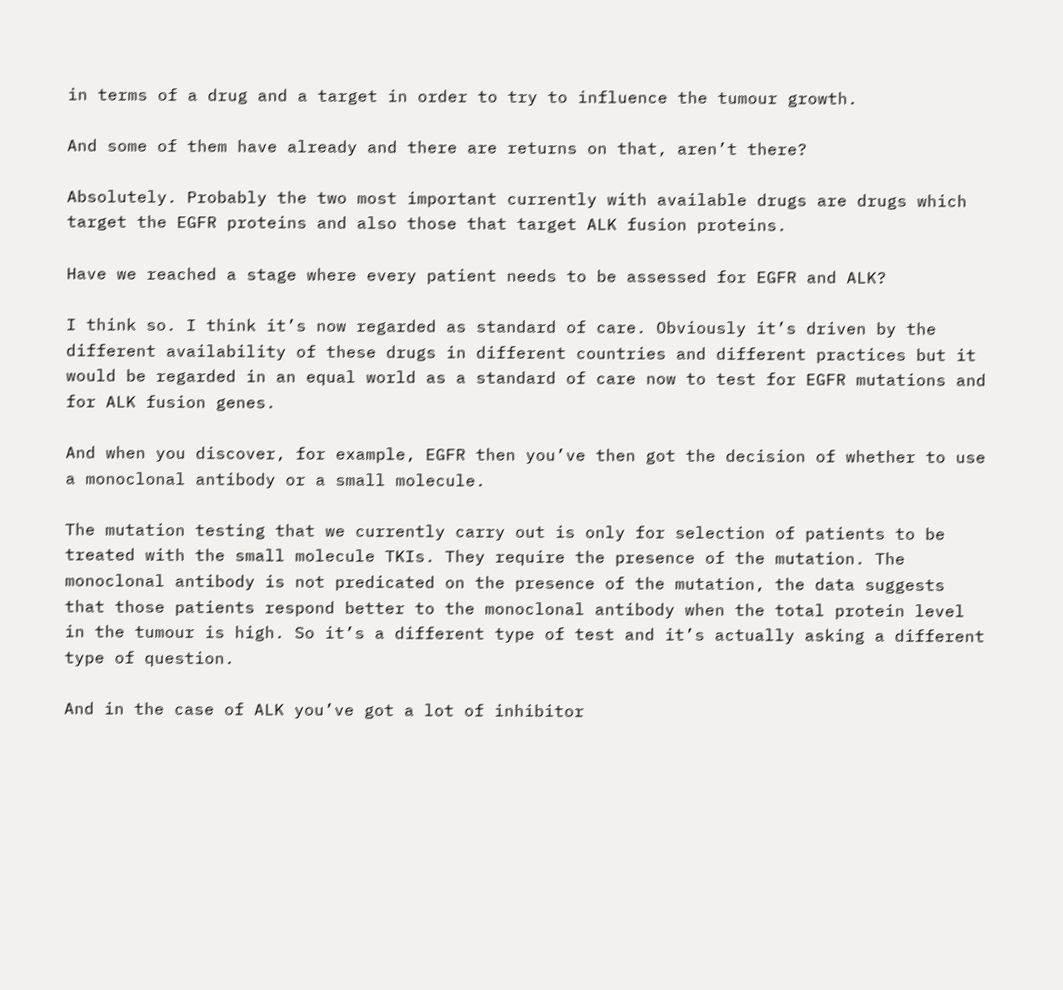in terms of a drug and a target in order to try to influence the tumour growth.

And some of them have already and there are returns on that, aren’t there?

Absolutely. Probably the two most important currently with available drugs are drugs which target the EGFR proteins and also those that target ALK fusion proteins.

Have we reached a stage where every patient needs to be assessed for EGFR and ALK?

I think so. I think it’s now regarded as standard of care. Obviously it’s driven by the different availability of these drugs in different countries and different practices but it would be regarded in an equal world as a standard of care now to test for EGFR mutations and for ALK fusion genes.

And when you discover, for example, EGFR then you’ve then got the decision of whether to use a monoclonal antibody or a small molecule.

The mutation testing that we currently carry out is only for selection of patients to be treated with the small molecule TKIs. They require the presence of the mutation. The monoclonal antibody is not predicated on the presence of the mutation, the data suggests that those patients respond better to the monoclonal antibody when the total protein level in the tumour is high. So it’s a different type of test and it’s actually asking a different type of question.

And in the case of ALK you’ve got a lot of inhibitor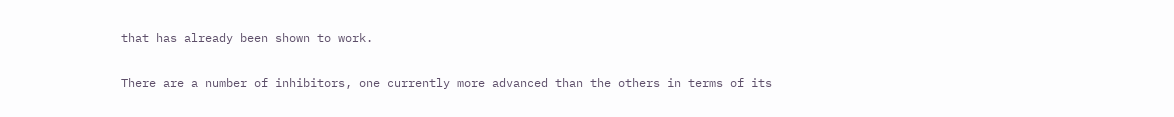that has already been shown to work.

There are a number of inhibitors, one currently more advanced than the others in terms of its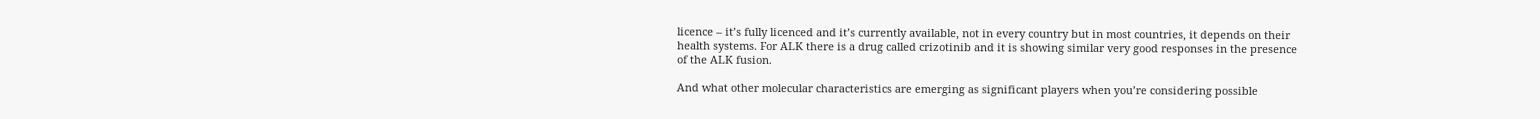licence – it’s fully licenced and it’s currently available, not in every country but in most countries, it depends on their health systems. For ALK there is a drug called crizotinib and it is showing similar very good responses in the presence of the ALK fusion.

And what other molecular characteristics are emerging as significant players when you’re considering possible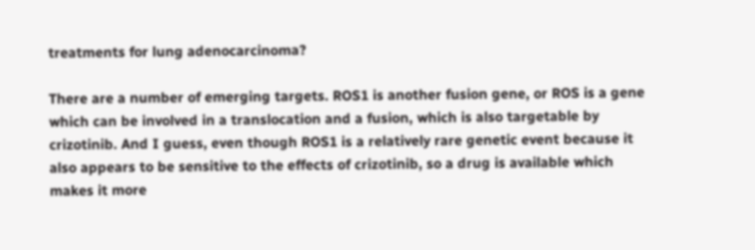treatments for lung adenocarcinoma?

There are a number of emerging targets. ROS1 is another fusion gene, or ROS is a gene which can be involved in a translocation and a fusion, which is also targetable by crizotinib. And I guess, even though ROS1 is a relatively rare genetic event because it also appears to be sensitive to the effects of crizotinib, so a drug is available which makes it more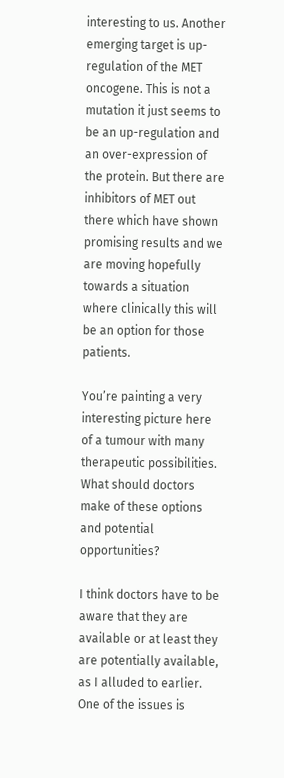interesting to us. Another emerging target is up-regulation of the MET oncogene. This is not a mutation it just seems to be an up-regulation and an over-expression of the protein. But there are inhibitors of MET out there which have shown promising results and we are moving hopefully towards a situation where clinically this will be an option for those patients.

You’re painting a very interesting picture here of a tumour with many therapeutic possibilities. What should doctors make of these options and potential opportunities?

I think doctors have to be aware that they are available or at least they are potentially available, as I alluded to earlier. One of the issues is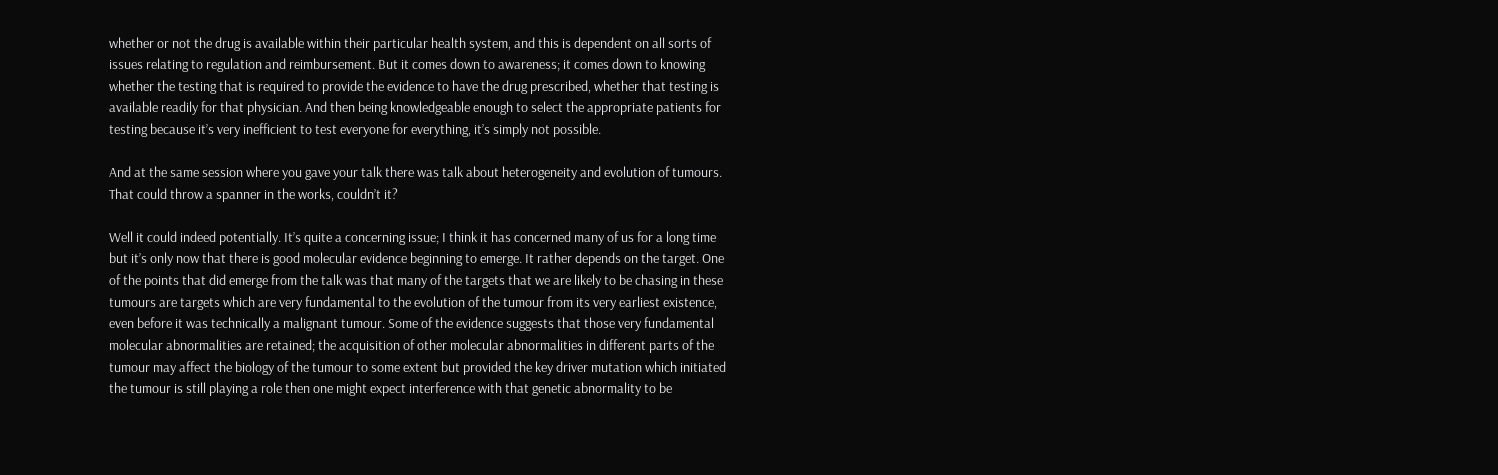whether or not the drug is available within their particular health system, and this is dependent on all sorts of issues relating to regulation and reimbursement. But it comes down to awareness; it comes down to knowing whether the testing that is required to provide the evidence to have the drug prescribed, whether that testing is available readily for that physician. And then being knowledgeable enough to select the appropriate patients for testing because it’s very inefficient to test everyone for everything, it’s simply not possible.

And at the same session where you gave your talk there was talk about heterogeneity and evolution of tumours. That could throw a spanner in the works, couldn’t it?

Well it could indeed potentially. It’s quite a concerning issue; I think it has concerned many of us for a long time but it’s only now that there is good molecular evidence beginning to emerge. It rather depends on the target. One of the points that did emerge from the talk was that many of the targets that we are likely to be chasing in these tumours are targets which are very fundamental to the evolution of the tumour from its very earliest existence, even before it was technically a malignant tumour. Some of the evidence suggests that those very fundamental molecular abnormalities are retained; the acquisition of other molecular abnormalities in different parts of the tumour may affect the biology of the tumour to some extent but provided the key driver mutation which initiated the tumour is still playing a role then one might expect interference with that genetic abnormality to be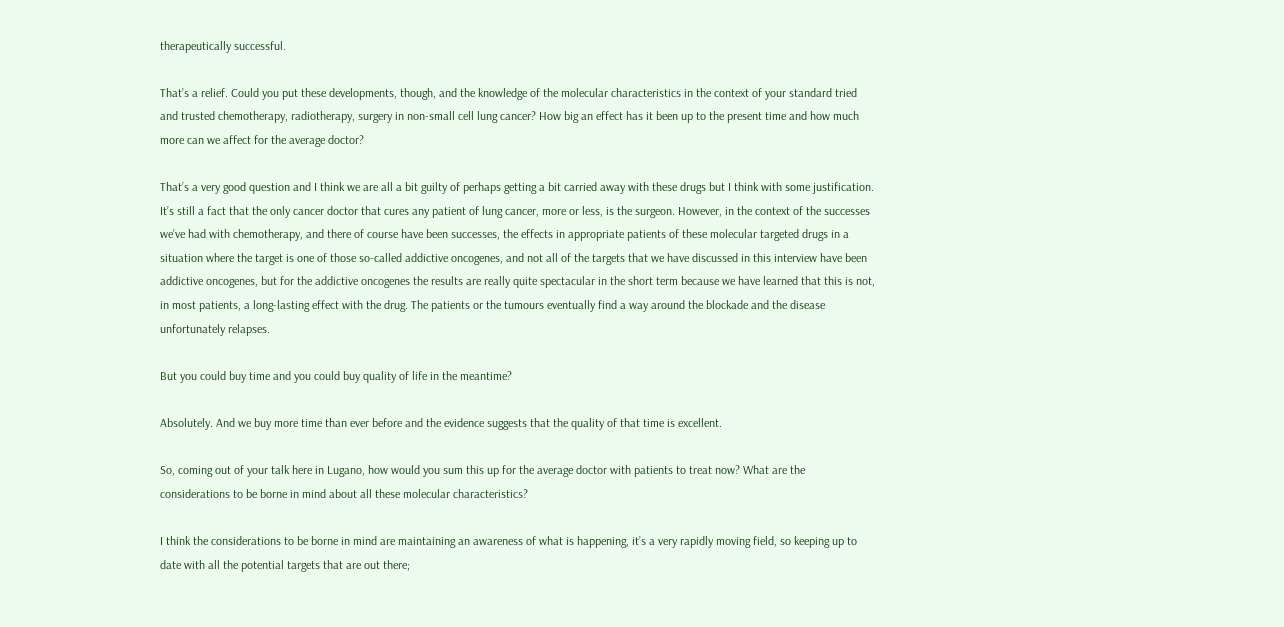therapeutically successful.

That’s a relief. Could you put these developments, though, and the knowledge of the molecular characteristics in the context of your standard tried and trusted chemotherapy, radiotherapy, surgery in non-small cell lung cancer? How big an effect has it been up to the present time and how much more can we affect for the average doctor?

That’s a very good question and I think we are all a bit guilty of perhaps getting a bit carried away with these drugs but I think with some justification. It’s still a fact that the only cancer doctor that cures any patient of lung cancer, more or less, is the surgeon. However, in the context of the successes we’ve had with chemotherapy, and there of course have been successes, the effects in appropriate patients of these molecular targeted drugs in a situation where the target is one of those so-called addictive oncogenes, and not all of the targets that we have discussed in this interview have been addictive oncogenes, but for the addictive oncogenes the results are really quite spectacular in the short term because we have learned that this is not, in most patients, a long-lasting effect with the drug. The patients or the tumours eventually find a way around the blockade and the disease unfortunately relapses.

But you could buy time and you could buy quality of life in the meantime?

Absolutely. And we buy more time than ever before and the evidence suggests that the quality of that time is excellent.

So, coming out of your talk here in Lugano, how would you sum this up for the average doctor with patients to treat now? What are the considerations to be borne in mind about all these molecular characteristics?

I think the considerations to be borne in mind are maintaining an awareness of what is happening, it’s a very rapidly moving field, so keeping up to date with all the potential targets that are out there;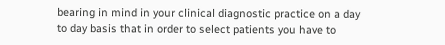bearing in mind in your clinical diagnostic practice on a day to day basis that in order to select patients you have to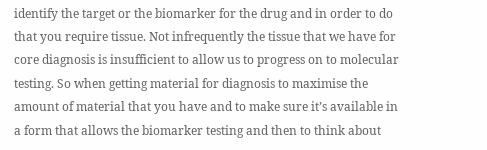identify the target or the biomarker for the drug and in order to do that you require tissue. Not infrequently the tissue that we have for core diagnosis is insufficient to allow us to progress on to molecular testing. So when getting material for diagnosis to maximise the amount of material that you have and to make sure it’s available in a form that allows the biomarker testing and then to think about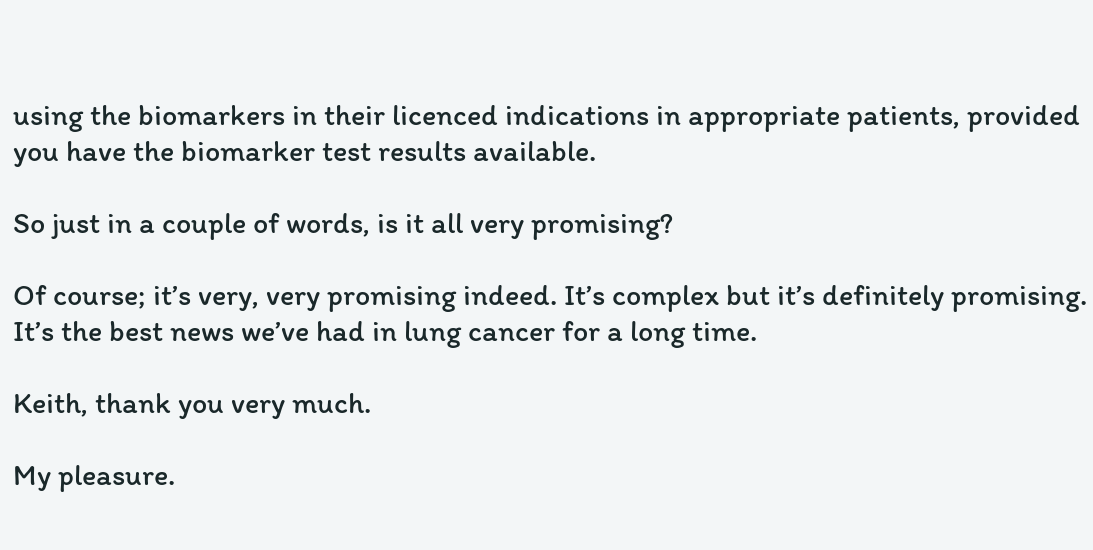using the biomarkers in their licenced indications in appropriate patients, provided you have the biomarker test results available.

So just in a couple of words, is it all very promising?

Of course; it’s very, very promising indeed. It’s complex but it’s definitely promising. It’s the best news we’ve had in lung cancer for a long time.

Keith, thank you very much.

My pleasure.